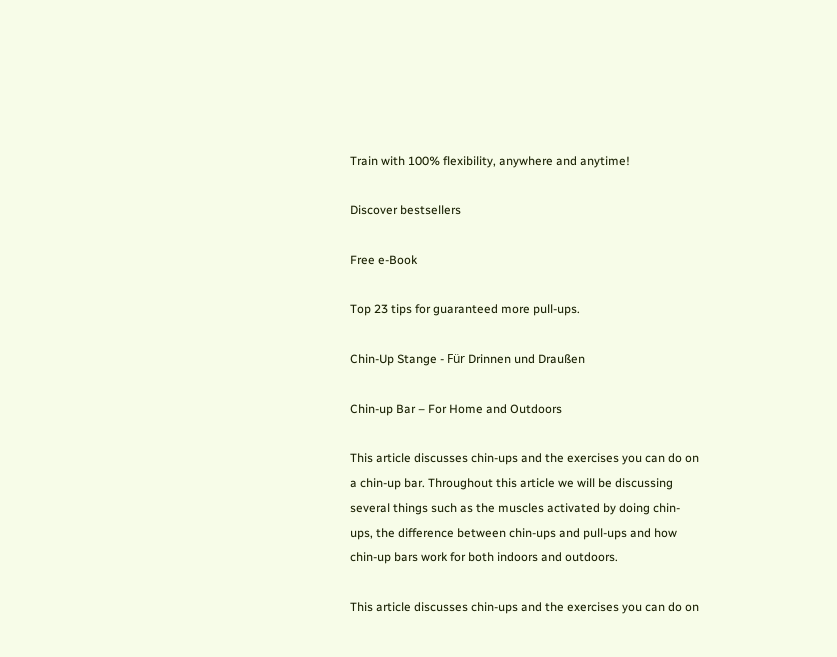Train with 100% flexibility, anywhere and anytime!

Discover bestsellers

Free e-Book

Top 23 tips for guaranteed more pull-ups.

Chin-Up Stange - Für Drinnen und Draußen

Chin-up Bar – For Home and Outdoors

This article discusses chin-ups and the exercises you can do on a chin-up bar. Throughout this article we will be discussing several things such as the muscles activated by doing chin-ups, the difference between chin-ups and pull-ups and how chin-up bars work for both indoors and outdoors.

This article discusses chin-ups and the exercises you can do on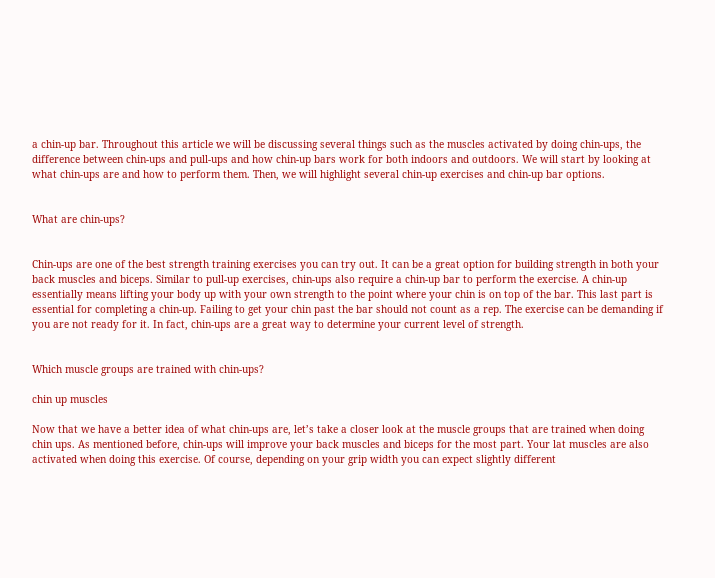a chin-up bar. Throughout this article we will be discussing several things such as the muscles activated by doing chin-ups, the difference between chin-ups and pull-ups and how chin-up bars work for both indoors and outdoors. We will start by looking at what chin-ups are and how to perform them. Then, we will highlight several chin-up exercises and chin-up bar options.


What are chin-ups?


Chin-ups are one of the best strength training exercises you can try out. It can be a great option for building strength in both your back muscles and biceps. Similar to pull-up exercises, chin-ups also require a chin-up bar to perform the exercise. A chin-up essentially means lifting your body up with your own strength to the point where your chin is on top of the bar. This last part is essential for completing a chin-up. Failing to get your chin past the bar should not count as a rep. The exercise can be demanding if you are not ready for it. In fact, chin-ups are a great way to determine your current level of strength.


Which muscle groups are trained with chin-ups?

chin up muscles

Now that we have a better idea of what chin-ups are, let’s take a closer look at the muscle groups that are trained when doing chin ups. As mentioned before, chin-ups will improve your back muscles and biceps for the most part. Your lat muscles are also activated when doing this exercise. Of course, depending on your grip width you can expect slightly different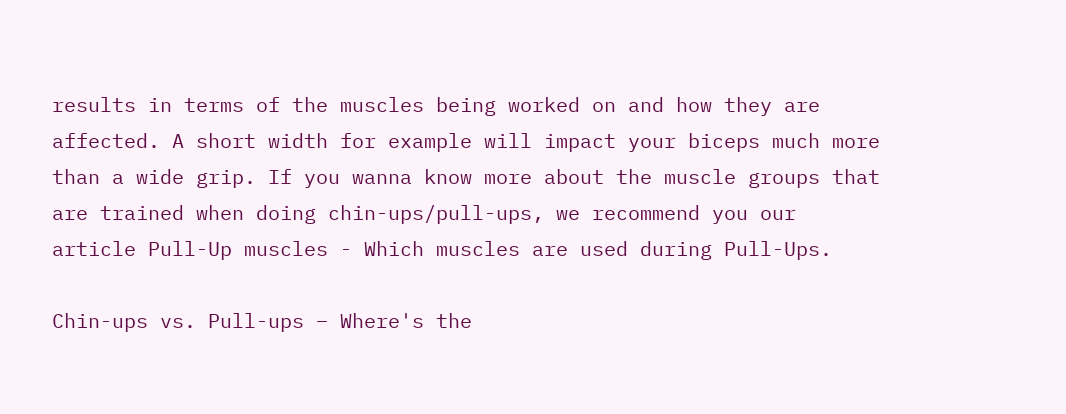results in terms of the muscles being worked on and how they are affected. A short width for example will impact your biceps much more than a wide grip. If you wanna know more about the muscle groups that are trained when doing chin-ups/pull-ups, we recommend you our article Pull-Up muscles - Which muscles are used during Pull-Ups.

Chin-ups vs. Pull-ups – Where's the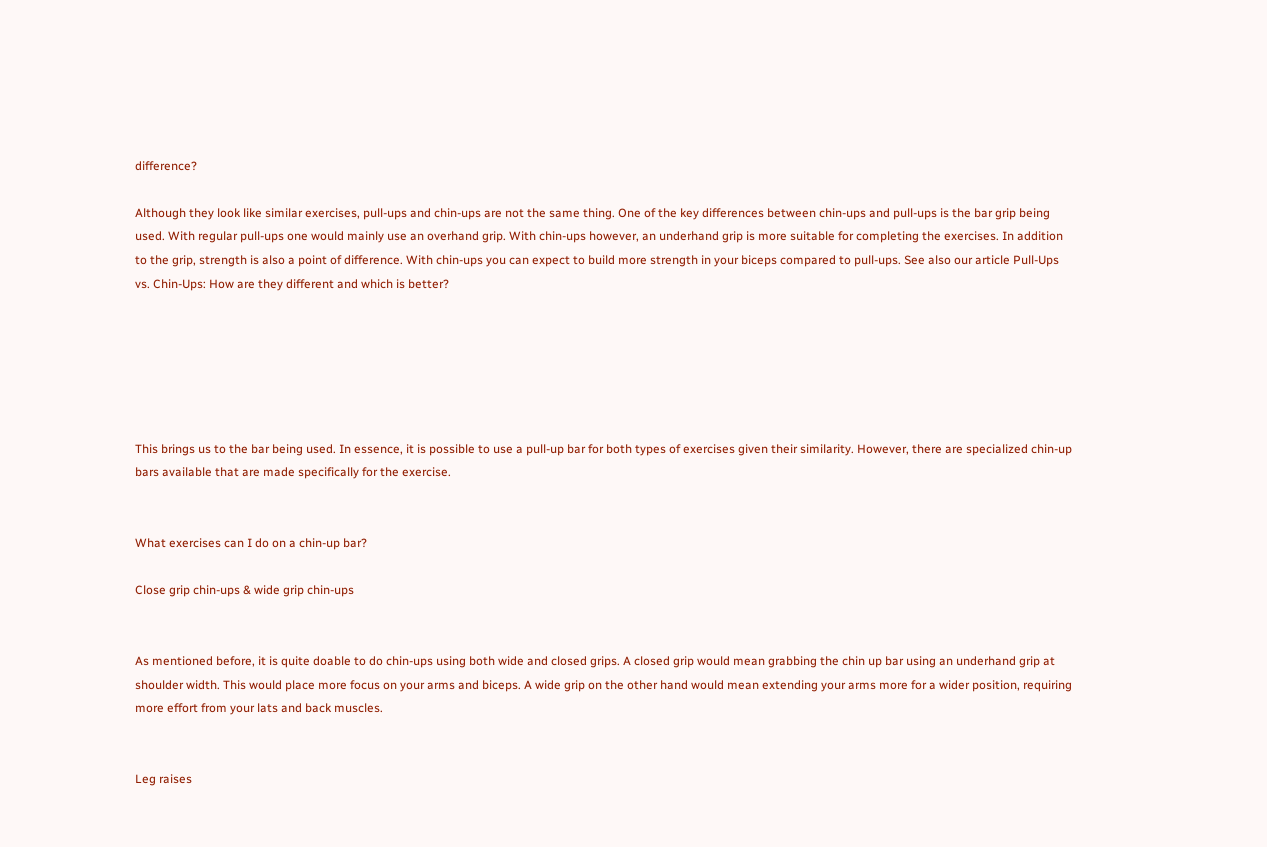difference?

Although they look like similar exercises, pull-ups and chin-ups are not the same thing. One of the key differences between chin-ups and pull-ups is the bar grip being used. With regular pull-ups one would mainly use an overhand grip. With chin-ups however, an underhand grip is more suitable for completing the exercises. In addition to the grip, strength is also a point of difference. With chin-ups you can expect to build more strength in your biceps compared to pull-ups. See also our article Pull-Ups vs. Chin-Ups: How are they different and which is better?






This brings us to the bar being used. In essence, it is possible to use a pull-up bar for both types of exercises given their similarity. However, there are specialized chin-up bars available that are made specifically for the exercise.


What exercises can I do on a chin-up bar?

Close grip chin-ups & wide grip chin-ups


As mentioned before, it is quite doable to do chin-ups using both wide and closed grips. A closed grip would mean grabbing the chin up bar using an underhand grip at shoulder width. This would place more focus on your arms and biceps. A wide grip on the other hand would mean extending your arms more for a wider position, requiring more effort from your lats and back muscles.


Leg raises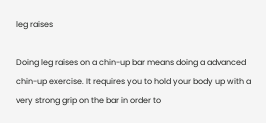leg raises

Doing leg raises on a chin-up bar means doing a advanced chin-up exercise. It requires you to hold your body up with a very strong grip on the bar in order to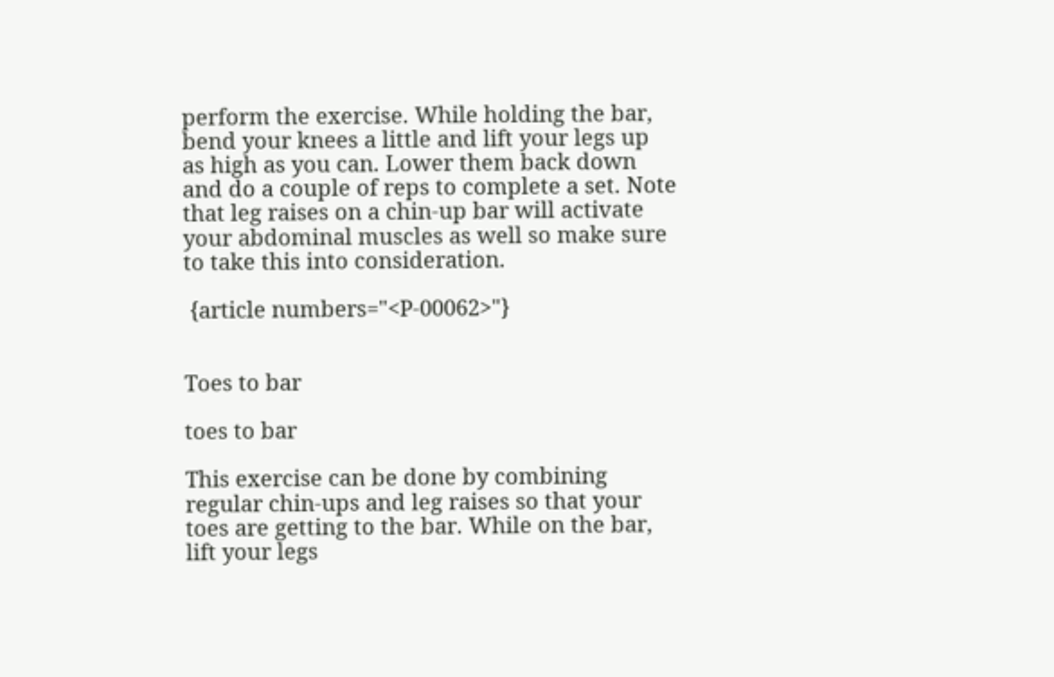perform the exercise. While holding the bar, bend your knees a little and lift your legs up as high as you can. Lower them back down and do a couple of reps to complete a set. Note that leg raises on a chin-up bar will activate your abdominal muscles as well so make sure to take this into consideration.

 {article numbers="<P-00062>"}


Toes to bar

toes to bar

This exercise can be done by combining regular chin-ups and leg raises so that your toes are getting to the bar. While on the bar, lift your legs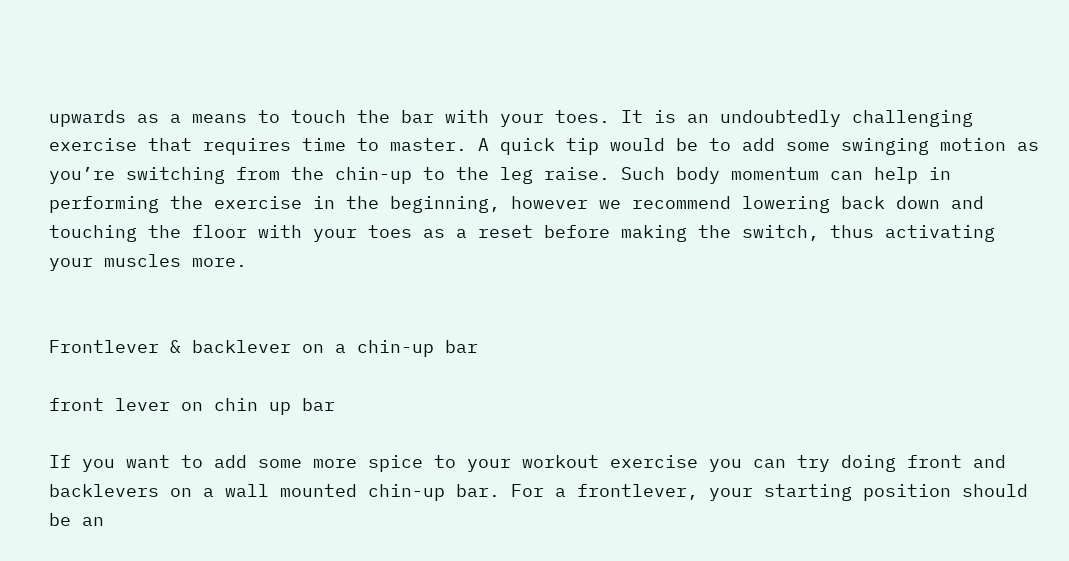upwards as a means to touch the bar with your toes. It is an undoubtedly challenging exercise that requires time to master. A quick tip would be to add some swinging motion as you’re switching from the chin-up to the leg raise. Such body momentum can help in performing the exercise in the beginning, however we recommend lowering back down and touching the floor with your toes as a reset before making the switch, thus activating your muscles more.


Frontlever & backlever on a chin-up bar

front lever on chin up bar

If you want to add some more spice to your workout exercise you can try doing front and backlevers on a wall mounted chin-up bar. For a frontlever, your starting position should be an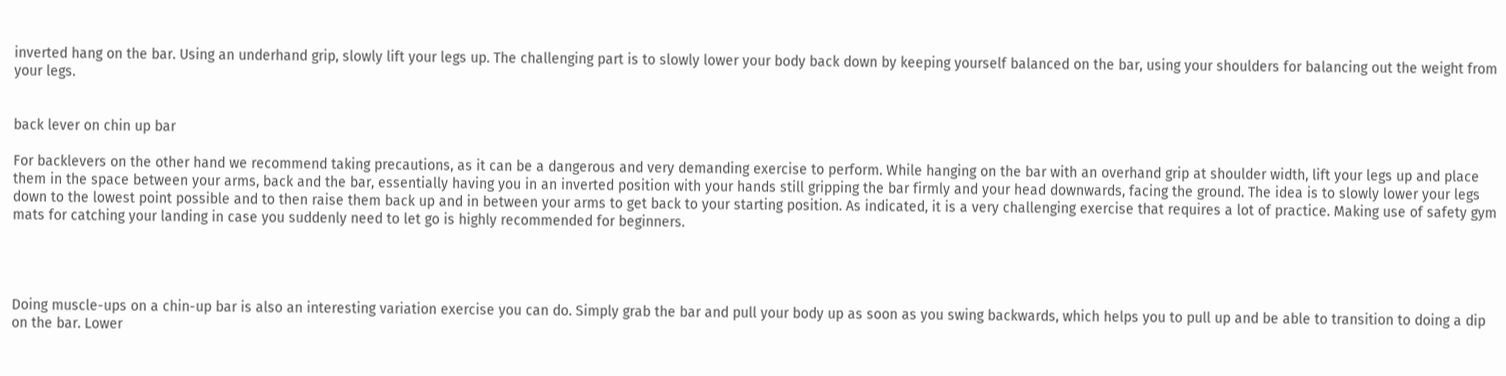inverted hang on the bar. Using an underhand grip, slowly lift your legs up. The challenging part is to slowly lower your body back down by keeping yourself balanced on the bar, using your shoulders for balancing out the weight from your legs.


back lever on chin up bar

For backlevers on the other hand we recommend taking precautions, as it can be a dangerous and very demanding exercise to perform. While hanging on the bar with an overhand grip at shoulder width, lift your legs up and place them in the space between your arms, back and the bar, essentially having you in an inverted position with your hands still gripping the bar firmly and your head downwards, facing the ground. The idea is to slowly lower your legs down to the lowest point possible and to then raise them back up and in between your arms to get back to your starting position. As indicated, it is a very challenging exercise that requires a lot of practice. Making use of safety gym mats for catching your landing in case you suddenly need to let go is highly recommended for beginners.




Doing muscle-ups on a chin-up bar is also an interesting variation exercise you can do. Simply grab the bar and pull your body up as soon as you swing backwards, which helps you to pull up and be able to transition to doing a dip on the bar. Lower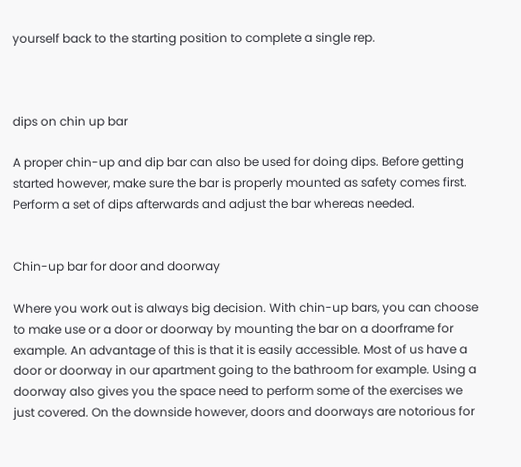yourself back to the starting position to complete a single rep.



dips on chin up bar

A proper chin-up and dip bar can also be used for doing dips. Before getting started however, make sure the bar is properly mounted as safety comes first. Perform a set of dips afterwards and adjust the bar whereas needed.


Chin-up bar for door and doorway

Where you work out is always big decision. With chin-up bars, you can choose to make use or a door or doorway by mounting the bar on a doorframe for example. An advantage of this is that it is easily accessible. Most of us have a door or doorway in our apartment going to the bathroom for example. Using a doorway also gives you the space need to perform some of the exercises we just covered. On the downside however, doors and doorways are notorious for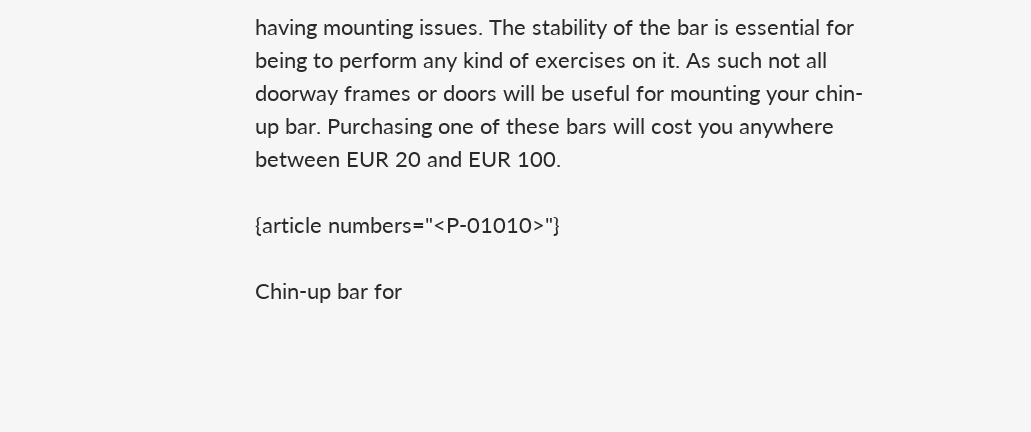having mounting issues. The stability of the bar is essential for being to perform any kind of exercises on it. As such not all doorway frames or doors will be useful for mounting your chin-up bar. Purchasing one of these bars will cost you anywhere between EUR 20 and EUR 100.

{article numbers="<P-01010>"}

Chin-up bar for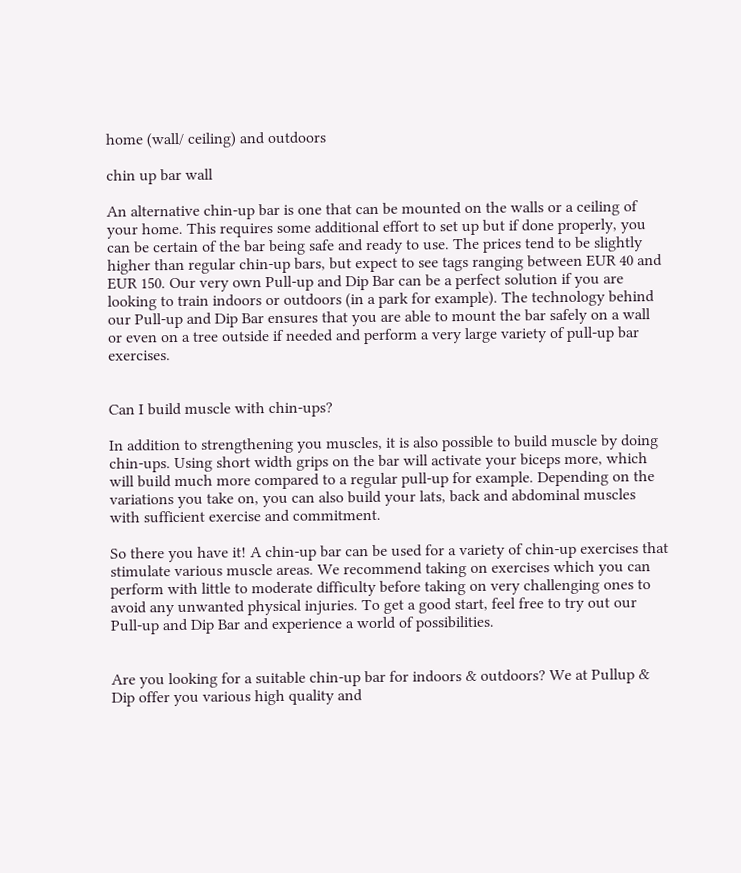home (wall/ ceiling) and outdoors

chin up bar wall

An alternative chin-up bar is one that can be mounted on the walls or a ceiling of your home. This requires some additional effort to set up but if done properly, you can be certain of the bar being safe and ready to use. The prices tend to be slightly higher than regular chin-up bars, but expect to see tags ranging between EUR 40 and EUR 150. Our very own Pull-up and Dip Bar can be a perfect solution if you are looking to train indoors or outdoors (in a park for example). The technology behind our Pull-up and Dip Bar ensures that you are able to mount the bar safely on a wall or even on a tree outside if needed and perform a very large variety of pull-up bar exercises.


Can I build muscle with chin-ups?

In addition to strengthening you muscles, it is also possible to build muscle by doing chin-ups. Using short width grips on the bar will activate your biceps more, which will build much more compared to a regular pull-up for example. Depending on the variations you take on, you can also build your lats, back and abdominal muscles with sufficient exercise and commitment.

So there you have it! A chin-up bar can be used for a variety of chin-up exercises that stimulate various muscle areas. We recommend taking on exercises which you can perform with little to moderate difficulty before taking on very challenging ones to avoid any unwanted physical injuries. To get a good start, feel free to try out our Pull-up and Dip Bar and experience a world of possibilities.


Are you looking for a suitable chin-up bar for indoors & outdoors? We at Pullup & Dip offer you various high quality and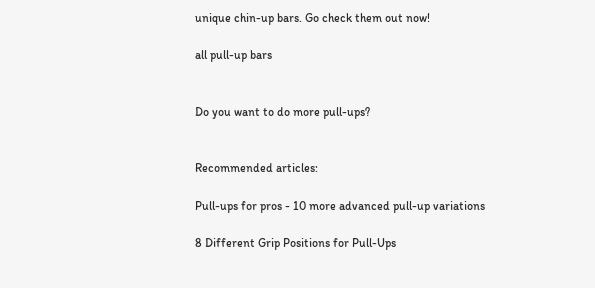unique chin-up bars. Go check them out now!

all pull-up bars


Do you want to do more pull-ups?


Recommended articles:

Pull-ups for pros - 10 more advanced pull-up variations

8 Different Grip Positions for Pull-Ups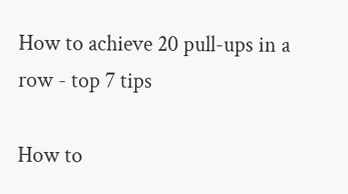How to achieve 20 pull-ups in a row - top 7 tips

How to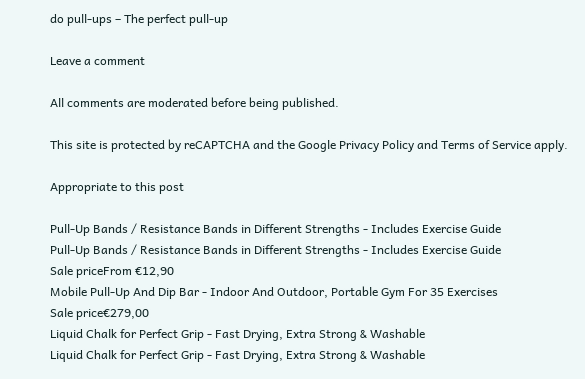do pull-ups – The perfect pull-up

Leave a comment

All comments are moderated before being published.

This site is protected by reCAPTCHA and the Google Privacy Policy and Terms of Service apply.

Appropriate to this post

Pull-Up Bands / Resistance Bands in Different Strengths - Includes Exercise Guide
Pull-Up Bands / Resistance Bands in Different Strengths - Includes Exercise Guide
Sale priceFrom €12,90
Mobile Pull-Up And Dip Bar - Indoor And Outdoor, Portable Gym For 35 Exercises
Sale price€279,00
Liquid Chalk for Perfect Grip - Fast Drying, Extra Strong & Washable
Liquid Chalk for Perfect Grip - Fast Drying, Extra Strong & Washable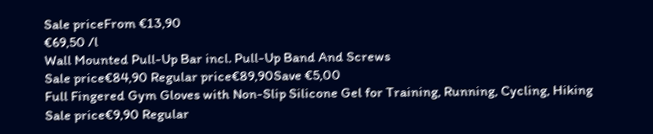Sale priceFrom €13,90
€69,50 /l
Wall Mounted Pull-Up Bar incl. Pull-Up Band And Screws
Sale price€84,90 Regular price€89,90Save €5,00
Full Fingered Gym Gloves with Non-Slip Silicone Gel for Training, Running, Cycling, Hiking
Sale price€9,90 Regular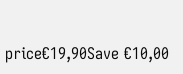price€19,90Save €10,00